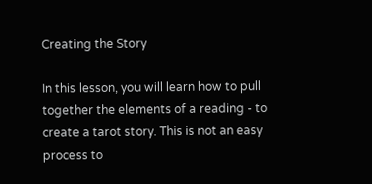Creating the Story

In this lesson, you will learn how to pull together the elements of a reading - to create a tarot story. This is not an easy process to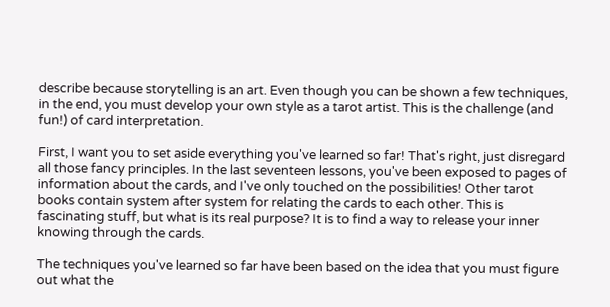describe because storytelling is an art. Even though you can be shown a few techniques, in the end, you must develop your own style as a tarot artist. This is the challenge (and fun!) of card interpretation.

First, I want you to set aside everything you've learned so far! That's right, just disregard all those fancy principles. In the last seventeen lessons, you've been exposed to pages of information about the cards, and I've only touched on the possibilities! Other tarot books contain system after system for relating the cards to each other. This is fascinating stuff, but what is its real purpose? It is to find a way to release your inner knowing through the cards.

The techniques you've learned so far have been based on the idea that you must figure out what the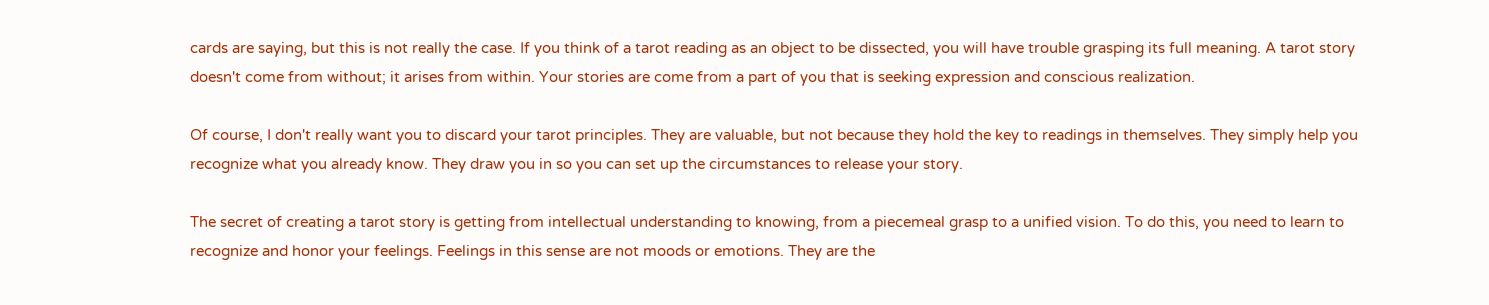cards are saying, but this is not really the case. If you think of a tarot reading as an object to be dissected, you will have trouble grasping its full meaning. A tarot story doesn't come from without; it arises from within. Your stories are come from a part of you that is seeking expression and conscious realization.

Of course, I don't really want you to discard your tarot principles. They are valuable, but not because they hold the key to readings in themselves. They simply help you recognize what you already know. They draw you in so you can set up the circumstances to release your story.

The secret of creating a tarot story is getting from intellectual understanding to knowing, from a piecemeal grasp to a unified vision. To do this, you need to learn to recognize and honor your feelings. Feelings in this sense are not moods or emotions. They are the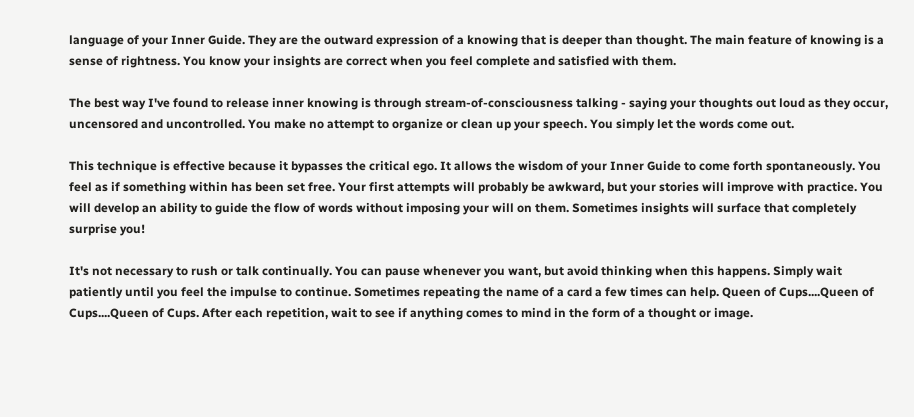language of your Inner Guide. They are the outward expression of a knowing that is deeper than thought. The main feature of knowing is a sense of rightness. You know your insights are correct when you feel complete and satisfied with them.

The best way I've found to release inner knowing is through stream-of-consciousness talking - saying your thoughts out loud as they occur, uncensored and uncontrolled. You make no attempt to organize or clean up your speech. You simply let the words come out.

This technique is effective because it bypasses the critical ego. It allows the wisdom of your Inner Guide to come forth spontaneously. You feel as if something within has been set free. Your first attempts will probably be awkward, but your stories will improve with practice. You will develop an ability to guide the flow of words without imposing your will on them. Sometimes insights will surface that completely surprise you!

It's not necessary to rush or talk continually. You can pause whenever you want, but avoid thinking when this happens. Simply wait patiently until you feel the impulse to continue. Sometimes repeating the name of a card a few times can help. Queen of Cups....Queen of Cups....Queen of Cups. After each repetition, wait to see if anything comes to mind in the form of a thought or image.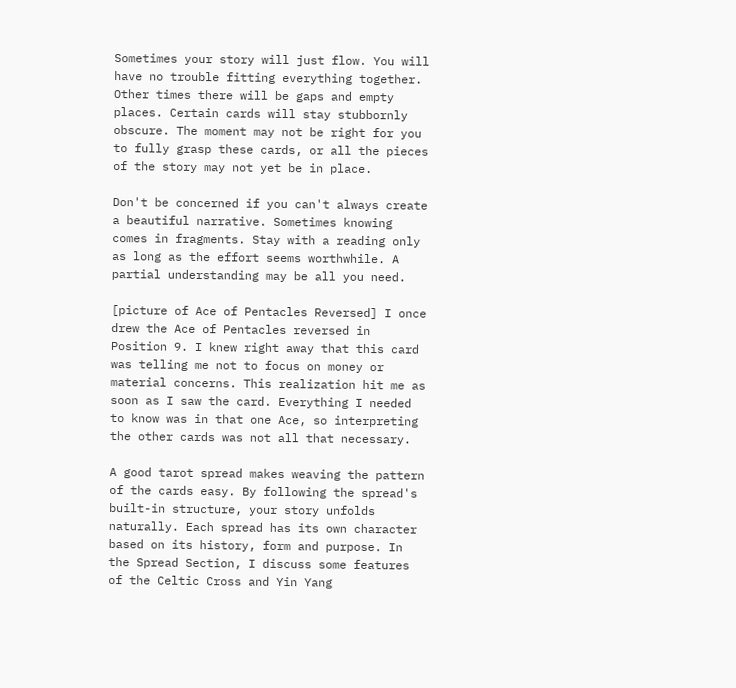Sometimes your story will just flow. You will have no trouble fitting everything together. Other times there will be gaps and empty places. Certain cards will stay stubbornly obscure. The moment may not be right for you to fully grasp these cards, or all the pieces of the story may not yet be in place.

Don't be concerned if you can't always create a beautiful narrative. Sometimes knowing comes in fragments. Stay with a reading only as long as the effort seems worthwhile. A partial understanding may be all you need.

[picture of Ace of Pentacles Reversed] I once drew the Ace of Pentacles reversed in Position 9. I knew right away that this card was telling me not to focus on money or material concerns. This realization hit me as soon as I saw the card. Everything I needed to know was in that one Ace, so interpreting the other cards was not all that necessary.

A good tarot spread makes weaving the pattern of the cards easy. By following the spread's built-in structure, your story unfolds naturally. Each spread has its own character based on its history, form and purpose. In the Spread Section, I discuss some features of the Celtic Cross and Yin Yang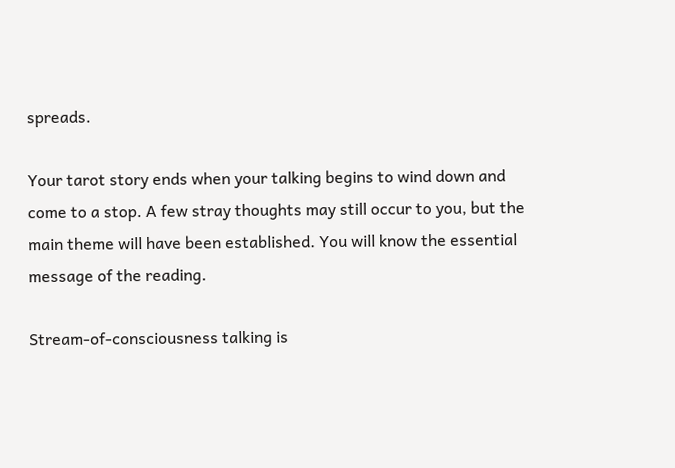spreads.

Your tarot story ends when your talking begins to wind down and come to a stop. A few stray thoughts may still occur to you, but the main theme will have been established. You will know the essential message of the reading.

Stream-of-consciousness talking is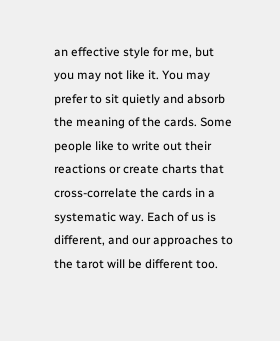an effective style for me, but you may not like it. You may prefer to sit quietly and absorb the meaning of the cards. Some people like to write out their reactions or create charts that cross-correlate the cards in a systematic way. Each of us is different, and our approaches to the tarot will be different too.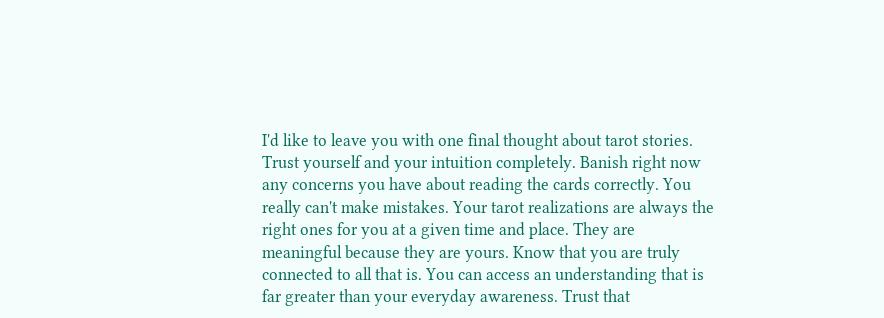I'd like to leave you with one final thought about tarot stories. Trust yourself and your intuition completely. Banish right now any concerns you have about reading the cards correctly. You really can't make mistakes. Your tarot realizations are always the right ones for you at a given time and place. They are meaningful because they are yours. Know that you are truly connected to all that is. You can access an understanding that is far greater than your everyday awareness. Trust that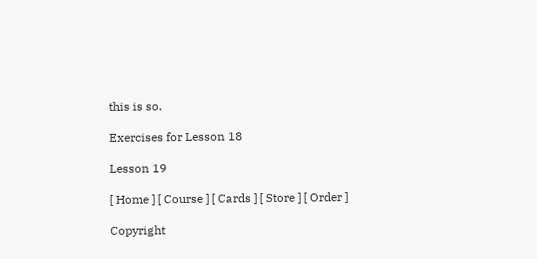this is so.

Exercises for Lesson 18

Lesson 19

[ Home ] [ Course ] [ Cards ] [ Store ] [ Order ]

Copyright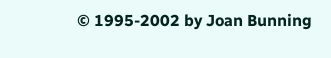© 1995-2002 by Joan Bunning